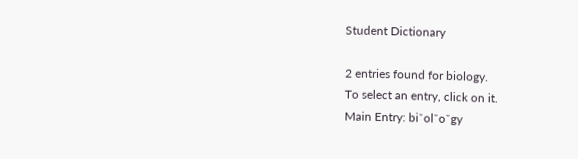Student Dictionary

2 entries found for biology.
To select an entry, click on it.
Main Entry: biˇolˇoˇgy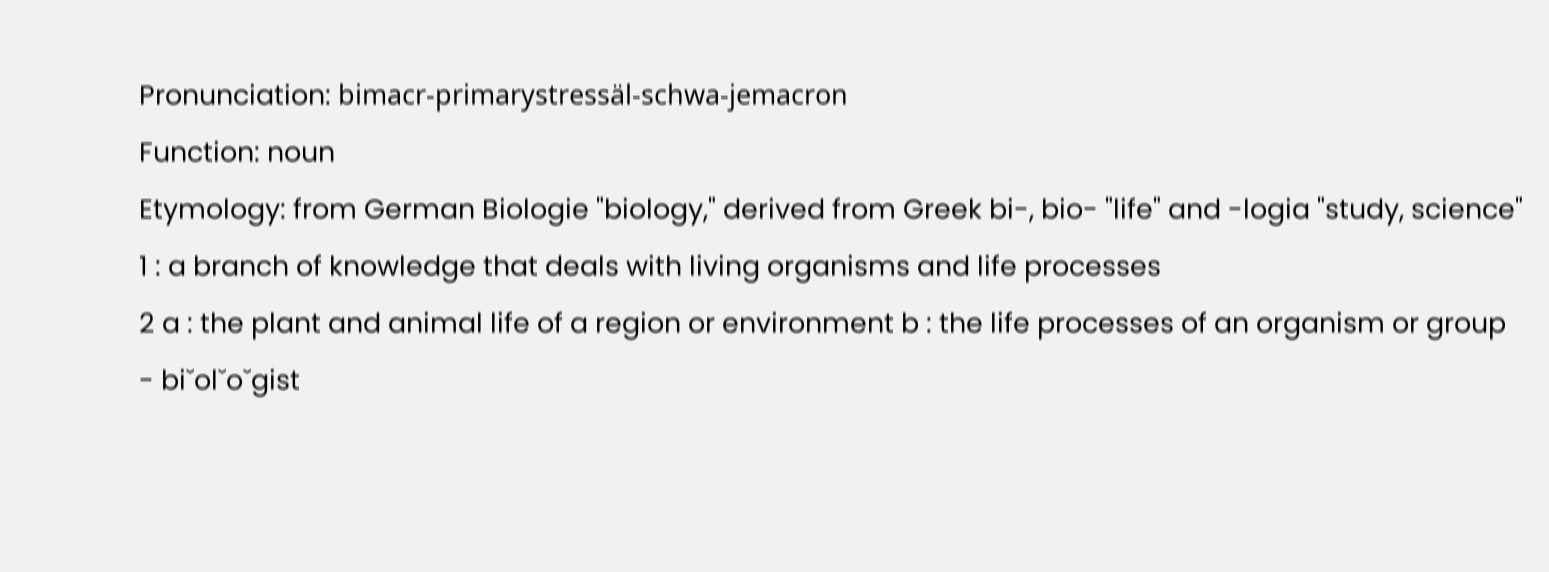Pronunciation: bimacr-primarystressäl-schwa-jemacron
Function: noun
Etymology: from German Biologie "biology," derived from Greek bi-, bio- "life" and -logia "study, science"
1 : a branch of knowledge that deals with living organisms and life processes
2 a : the plant and animal life of a region or environment b : the life processes of an organism or group
- biˇolˇoˇgist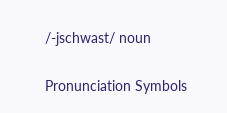/-jschwast/ noun

Pronunciation Symbols